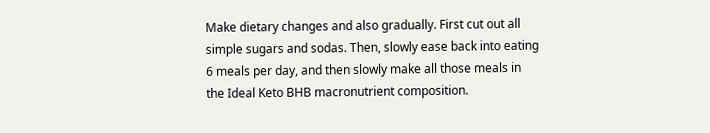Make dietary changes and also gradually. First cut out all simple sugars and sodas. Then, slowly ease back into eating 6 meals per day, and then slowly make all those meals in the Ideal Keto BHB macronutrient composition.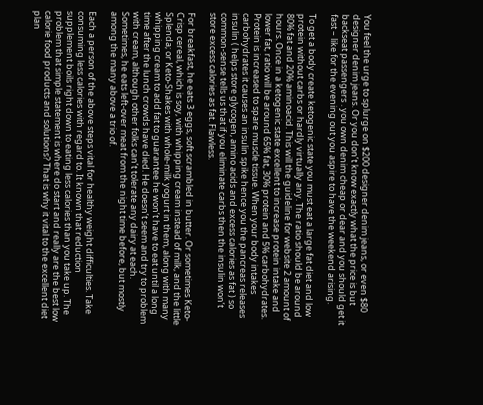You feel the urge to splurge on $200 designer denim jeans, or even $80 designer denim jeans. Or you don’t know exactly what the price is but backseat passengers . you own denim cheap or dear and you should get it fast – like for the evening out you aspire to have the weekend arising.

To get a body create ketogenic state you must eat a large fat diet and low protein without carbs or hardly virtually any. The ratio should be around 80% fat and 20% aminoacid. This will the guideline for website 2 amount of hours. Once in a ketogenic state excellent to increase protein intake and lower fat, ratio will be around 65% fat, 30% protein and 5% carbohydrates. Protein is increased to spare muscle tissue. When your body intakes carbohydrates it causes an insulin spike hence you the pancreas releases insulin ( helps store glycogen, amino acids and excess calories as fat ) so common-sense tells us that if you eliminate carbs then the insulin won’t store excess calories as fat. Flawless.

For breakfast, he eats 3 eggs, soft scrambled in butter. Or sometimes Keto-Crisp cereal, which is soy, with whipping cream instead of milk, and the little Splenda; or Keto-Shakes with whole-milk yogurt in them, along with many whipping cream to add fat to guarantee he won’t have to eat until a long time after the lunch crowds have died. He doesn’t seem and try to problem with cream, although other folks can’t tolerate any dairy at each. Sometimes, he eats left-over meat from the night time before, but mostly among the many above a trio of.

Each a person of the above steps vital for healthy weight difficulties. Take consuming less calories with regard to. It known that reduction supplement boils right down to eating less calories than you take up. The problem that simple statement is where do start and really are the best low calorie food products and solutions? That is why it vital to the excellent diet plan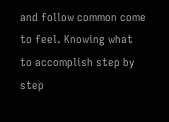and follow common come to feel. Knowing what to accomplish step by step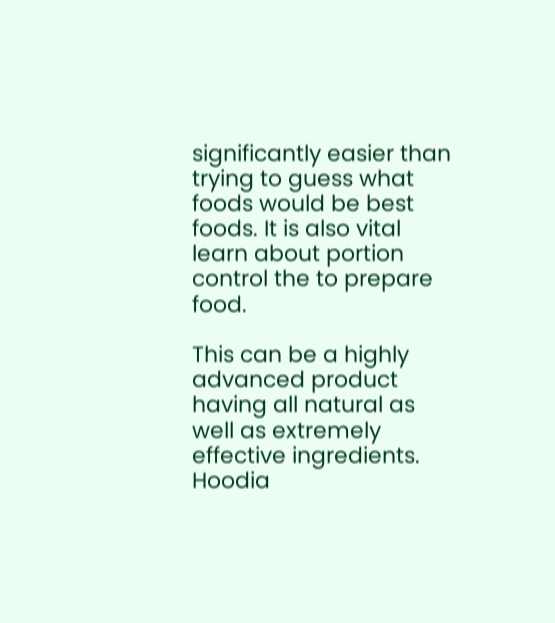significantly easier than trying to guess what foods would be best foods. It is also vital learn about portion control the to prepare food.

This can be a highly advanced product having all natural as well as extremely effective ingredients. Hoodia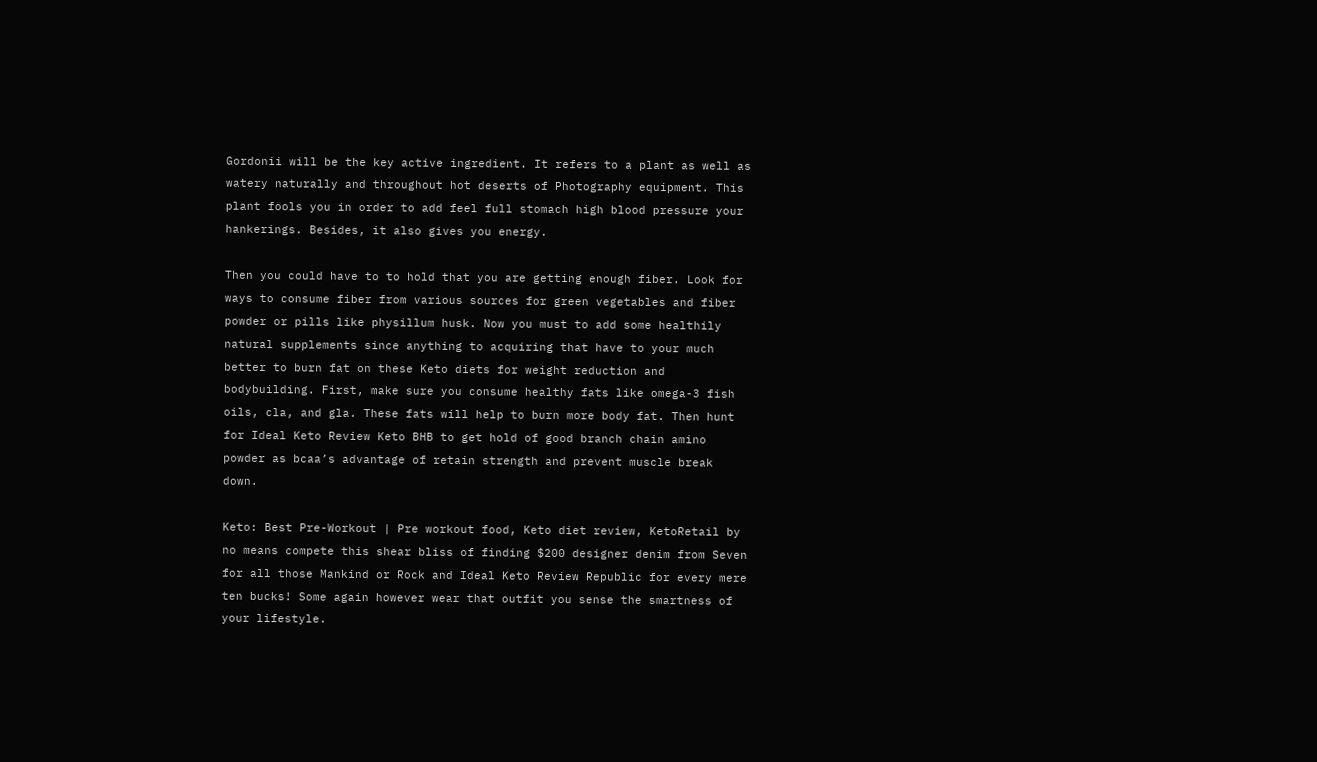Gordonii will be the key active ingredient. It refers to a plant as well as watery naturally and throughout hot deserts of Photography equipment. This plant fools you in order to add feel full stomach high blood pressure your hankerings. Besides, it also gives you energy.

Then you could have to to hold that you are getting enough fiber. Look for ways to consume fiber from various sources for green vegetables and fiber powder or pills like physillum husk. Now you must to add some healthily natural supplements since anything to acquiring that have to your much better to burn fat on these Keto diets for weight reduction and bodybuilding. First, make sure you consume healthy fats like omega-3 fish oils, cla, and gla. These fats will help to burn more body fat. Then hunt for Ideal Keto Review Keto BHB to get hold of good branch chain amino powder as bcaa’s advantage of retain strength and prevent muscle break down.

Keto: Best Pre-Workout | Pre workout food, Keto diet review, KetoRetail by no means compete this shear bliss of finding $200 designer denim from Seven for all those Mankind or Rock and Ideal Keto Review Republic for every mere ten bucks! Some again however wear that outfit you sense the smartness of your lifestyle.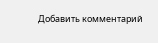Добавить комментарий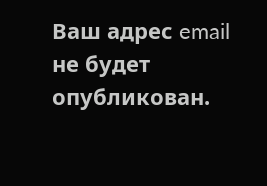Ваш адрес email не будет опубликован.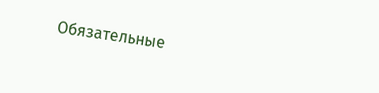Обязательные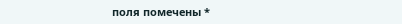поля помечены *